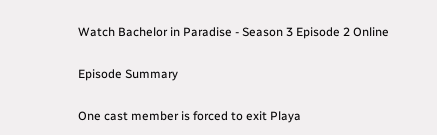Watch Bachelor in Paradise - Season 3 Episode 2 Online

Episode Summary

One cast member is forced to exit Playa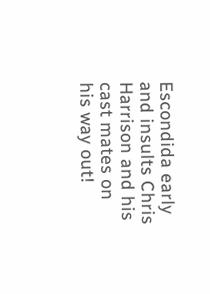Escondida early and insults Chris Harrison and his cast mates on his way out!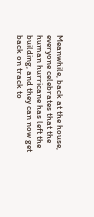Meanwhile, back at the house, everyone celebrates that the human hurricane has left the building, and they can now get back on track to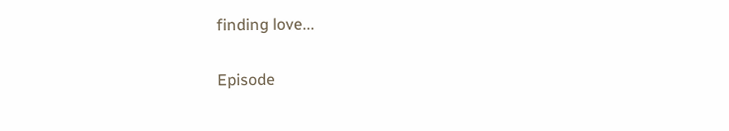finding love...

Episode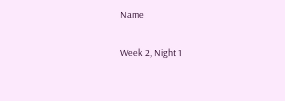Name

Week 2, Night 1